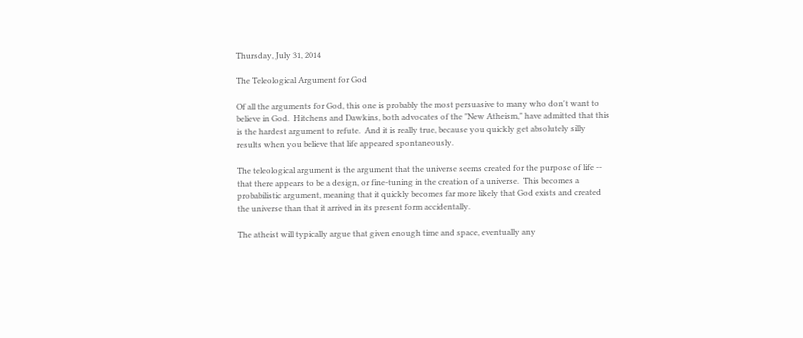Thursday, July 31, 2014

The Teleological Argument for God

Of all the arguments for God, this one is probably the most persuasive to many who don't want to believe in God.  Hitchens and Dawkins, both advocates of the "New Atheism," have admitted that this is the hardest argument to refute.  And it is really true, because you quickly get absolutely silly results when you believe that life appeared spontaneously.

The teleological argument is the argument that the universe seems created for the purpose of life -- that there appears to be a design, or fine-tuning in the creation of a universe.  This becomes a probabilistic argument, meaning that it quickly becomes far more likely that God exists and created the universe than that it arrived in its present form accidentally.

The atheist will typically argue that given enough time and space, eventually any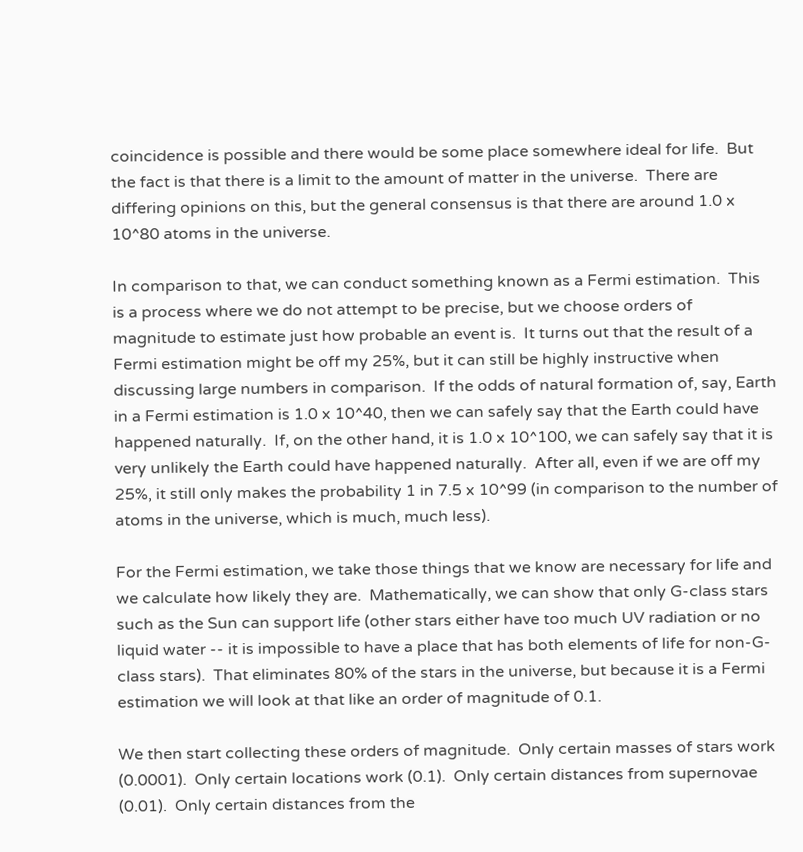coincidence is possible and there would be some place somewhere ideal for life.  But the fact is that there is a limit to the amount of matter in the universe.  There are differing opinions on this, but the general consensus is that there are around 1.0 x 10^80 atoms in the universe.

In comparison to that, we can conduct something known as a Fermi estimation.  This is a process where we do not attempt to be precise, but we choose orders of magnitude to estimate just how probable an event is.  It turns out that the result of a Fermi estimation might be off my 25%, but it can still be highly instructive when discussing large numbers in comparison.  If the odds of natural formation of, say, Earth in a Fermi estimation is 1.0 x 10^40, then we can safely say that the Earth could have happened naturally.  If, on the other hand, it is 1.0 x 10^100, we can safely say that it is very unlikely the Earth could have happened naturally.  After all, even if we are off my 25%, it still only makes the probability 1 in 7.5 x 10^99 (in comparison to the number of atoms in the universe, which is much, much less).

For the Fermi estimation, we take those things that we know are necessary for life and we calculate how likely they are.  Mathematically, we can show that only G-class stars such as the Sun can support life (other stars either have too much UV radiation or no liquid water -- it is impossible to have a place that has both elements of life for non-G-class stars).  That eliminates 80% of the stars in the universe, but because it is a Fermi estimation we will look at that like an order of magnitude of 0.1.

We then start collecting these orders of magnitude.  Only certain masses of stars work (0.0001).  Only certain locations work (0.1).  Only certain distances from supernovae (0.01).  Only certain distances from the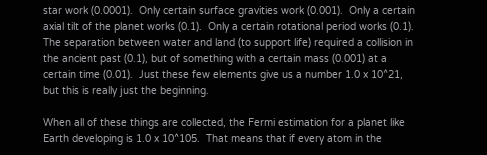star work (0.0001).  Only certain surface gravities work (0.001).  Only a certain axial tilt of the planet works (0.1).  Only a certain rotational period works (0.1).  The separation between water and land (to support life) required a collision in the ancient past (0.1), but of something with a certain mass (0.001) at a certain time (0.01).  Just these few elements give us a number 1.0 x 10^21, but this is really just the beginning.

When all of these things are collected, the Fermi estimation for a planet like Earth developing is 1.0 x 10^105.  That means that if every atom in the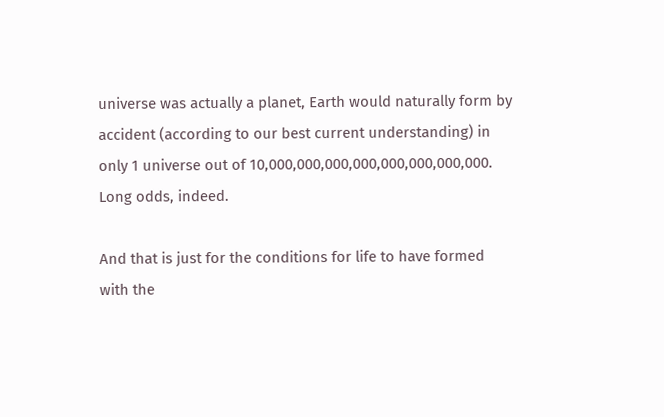universe was actually a planet, Earth would naturally form by accident (according to our best current understanding) in only 1 universe out of 10,000,000,000,000,000,000,000,000.  Long odds, indeed.

And that is just for the conditions for life to have formed with the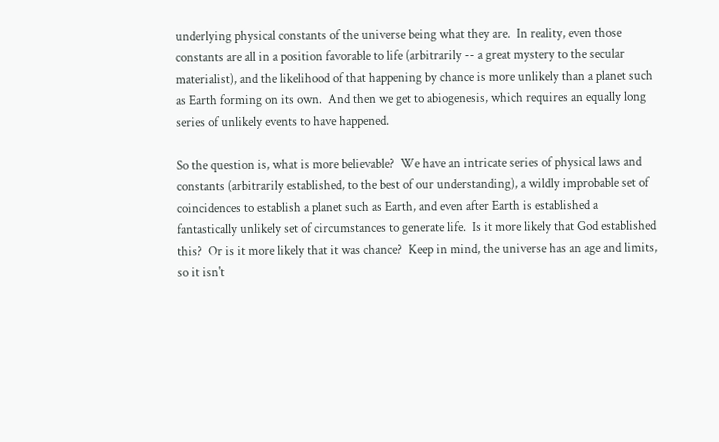underlying physical constants of the universe being what they are.  In reality, even those constants are all in a position favorable to life (arbitrarily -- a great mystery to the secular materialist), and the likelihood of that happening by chance is more unlikely than a planet such as Earth forming on its own.  And then we get to abiogenesis, which requires an equally long series of unlikely events to have happened.

So the question is, what is more believable?  We have an intricate series of physical laws and constants (arbitrarily established, to the best of our understanding), a wildly improbable set of coincidences to establish a planet such as Earth, and even after Earth is established a fantastically unlikely set of circumstances to generate life.  Is it more likely that God established this?  Or is it more likely that it was chance?  Keep in mind, the universe has an age and limits, so it isn't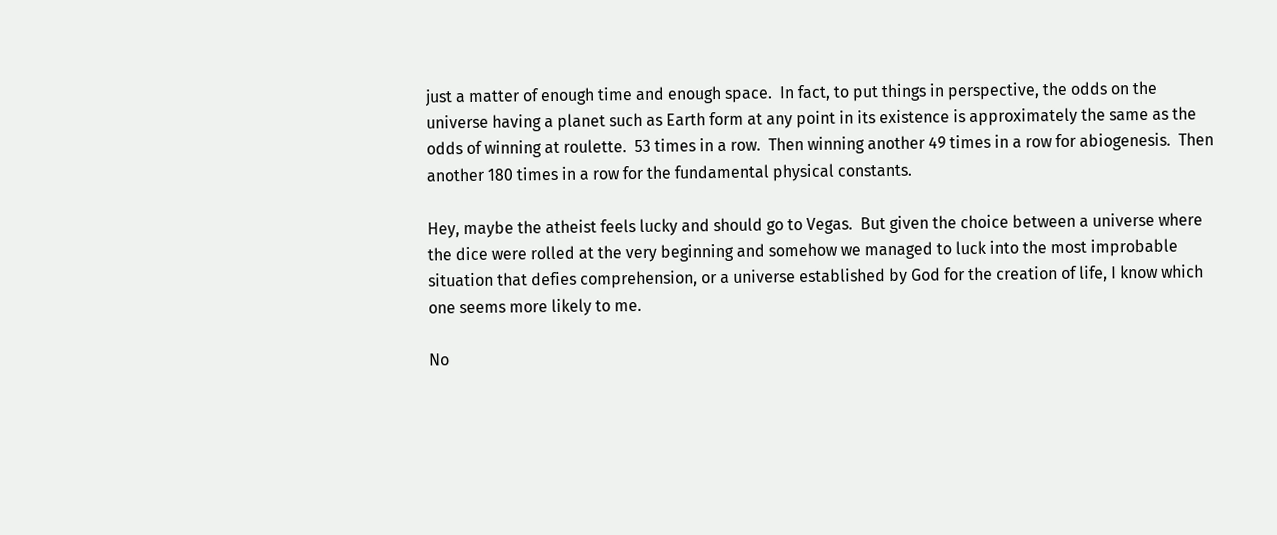just a matter of enough time and enough space.  In fact, to put things in perspective, the odds on the universe having a planet such as Earth form at any point in its existence is approximately the same as the odds of winning at roulette.  53 times in a row.  Then winning another 49 times in a row for abiogenesis.  Then another 180 times in a row for the fundamental physical constants.

Hey, maybe the atheist feels lucky and should go to Vegas.  But given the choice between a universe where the dice were rolled at the very beginning and somehow we managed to luck into the most improbable situation that defies comprehension, or a universe established by God for the creation of life, I know which one seems more likely to me.

No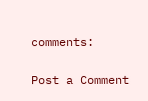comments:

Post a Comment